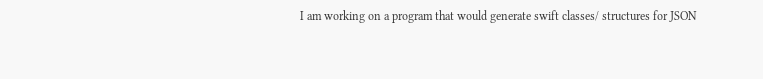I am working on a program that would generate swift classes/ structures for JSON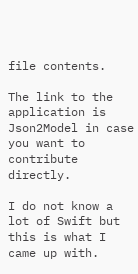file contents.

The link to the application is Json2Model in case you want to contribute directly.

I do not know a lot of Swift but this is what I came up with.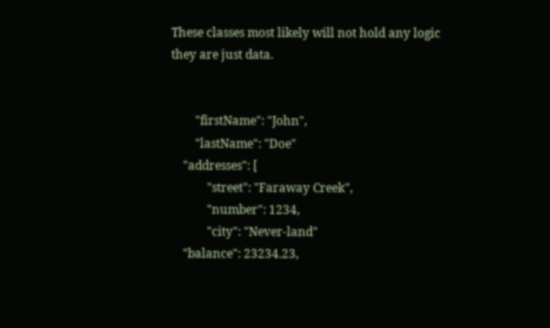These classes most likely will not hold any logic they are just data.


        "firstName": "John",
        "lastName": "Doe"
    "addresses": [
            "street": "Faraway Creek",
            "number": 1234,
            "city": "Never-land"
    "balance": 23234.23,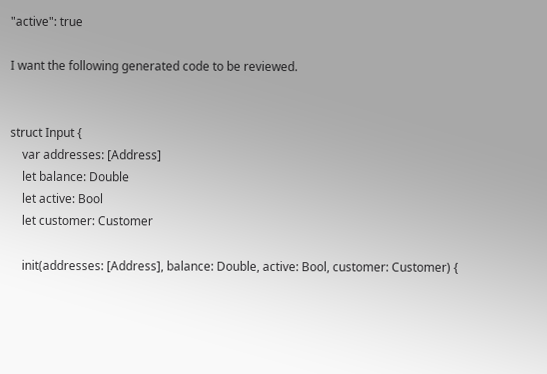"active": true

I want the following generated code to be reviewed.


struct Input {
    var addresses: [Address]
    let balance: Double
    let active: Bool
    let customer: Customer

    init(addresses: [Address], balance: Double, active: Bool, customer: Customer) {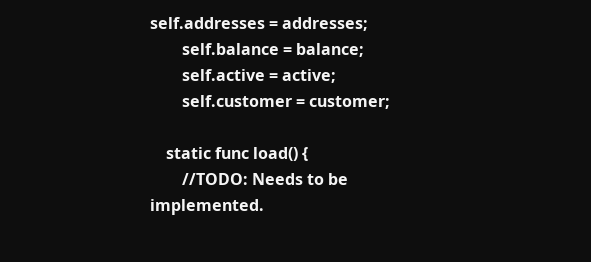self.addresses = addresses;
        self.balance = balance;
        self.active = active;
        self.customer = customer;

    static func load() {
        //TODO: Needs to be implemented.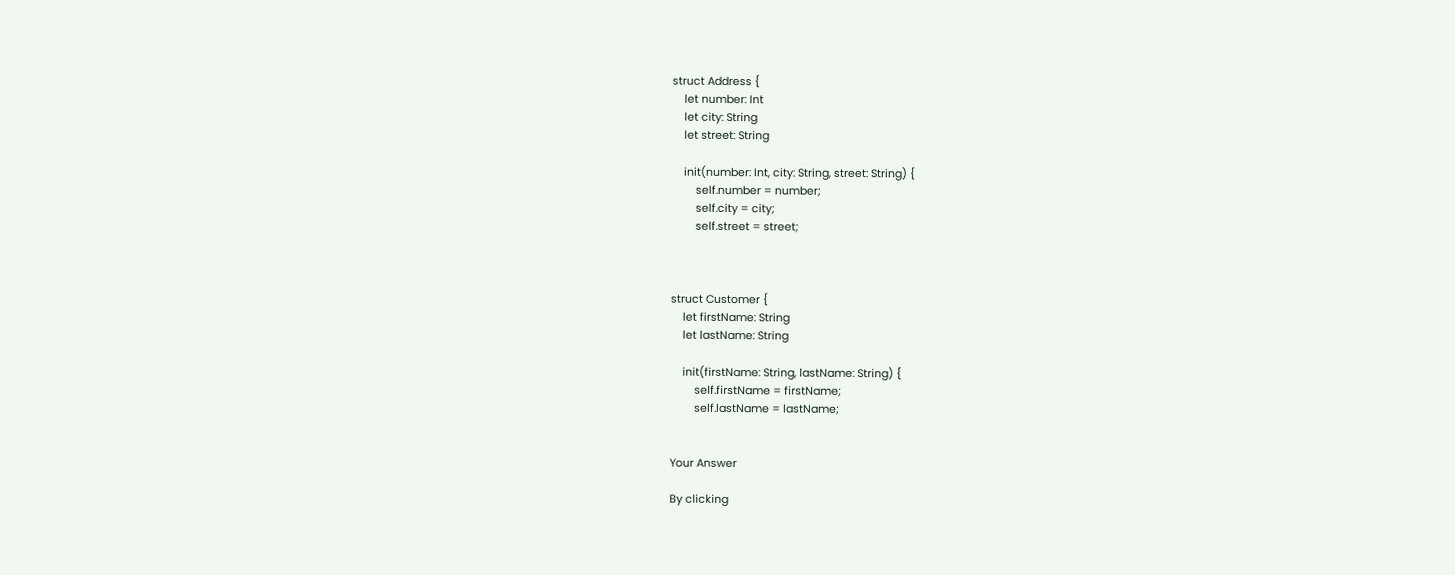struct Address {
    let number: Int
    let city: String
    let street: String

    init(number: Int, city: String, street: String) {
        self.number = number;
        self.city = city;
        self.street = street;



struct Customer {
    let firstName: String
    let lastName: String

    init(firstName: String, lastName: String) {
        self.firstName = firstName;
        self.lastName = lastName;


Your Answer

By clicking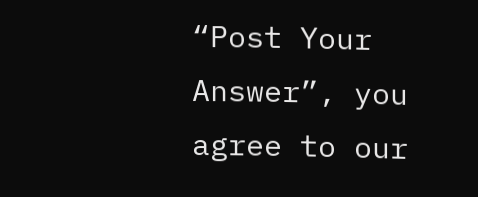“Post Your Answer”, you agree to our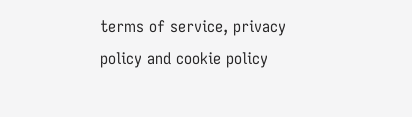terms of service, privacy policy and cookie policy